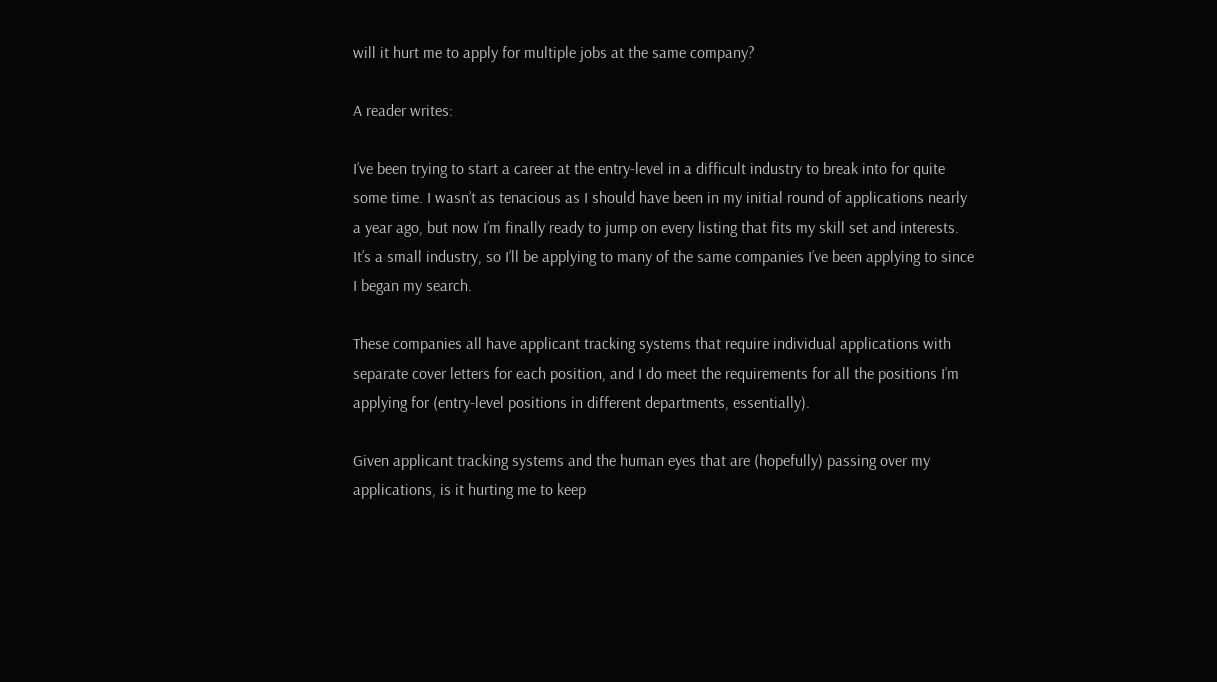will it hurt me to apply for multiple jobs at the same company?

A reader writes:

I’ve been trying to start a career at the entry-level in a difficult industry to break into for quite some time. I wasn’t as tenacious as I should have been in my initial round of applications nearly a year ago, but now I’m finally ready to jump on every listing that fits my skill set and interests. It’s a small industry, so I’ll be applying to many of the same companies I’ve been applying to since I began my search.

These companies all have applicant tracking systems that require individual applications with separate cover letters for each position, and I do meet the requirements for all the positions I’m applying for (entry-level positions in different departments, essentially).

Given applicant tracking systems and the human eyes that are (hopefully) passing over my applications, is it hurting me to keep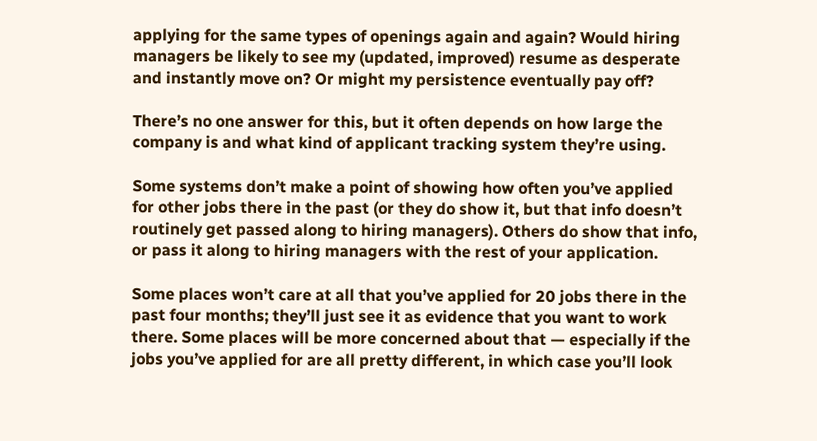applying for the same types of openings again and again? Would hiring managers be likely to see my (updated, improved) resume as desperate and instantly move on? Or might my persistence eventually pay off?

There’s no one answer for this, but it often depends on how large the company is and what kind of applicant tracking system they’re using.

Some systems don’t make a point of showing how often you’ve applied for other jobs there in the past (or they do show it, but that info doesn’t routinely get passed along to hiring managers). Others do show that info, or pass it along to hiring managers with the rest of your application.

Some places won’t care at all that you’ve applied for 20 jobs there in the past four months; they’ll just see it as evidence that you want to work there. Some places will be more concerned about that — especially if the jobs you’ve applied for are all pretty different, in which case you’ll look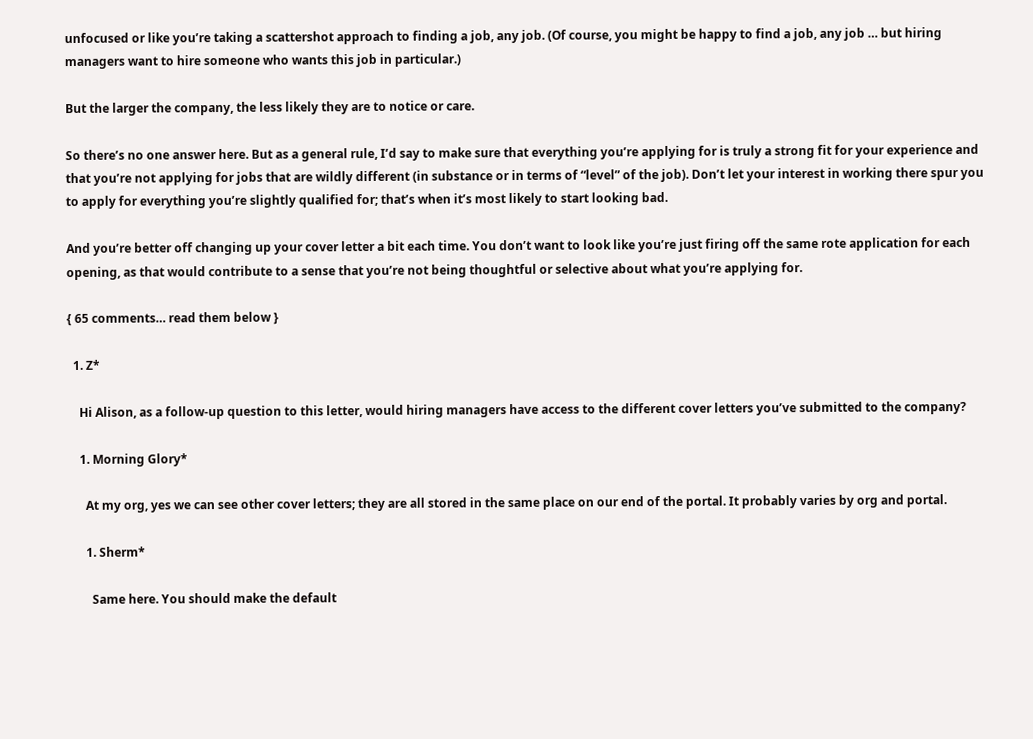unfocused or like you’re taking a scattershot approach to finding a job, any job. (Of course, you might be happy to find a job, any job … but hiring managers want to hire someone who wants this job in particular.)

But the larger the company, the less likely they are to notice or care.

So there’s no one answer here. But as a general rule, I’d say to make sure that everything you’re applying for is truly a strong fit for your experience and that you’re not applying for jobs that are wildly different (in substance or in terms of “level” of the job). Don’t let your interest in working there spur you to apply for everything you’re slightly qualified for; that’s when it’s most likely to start looking bad.

And you’re better off changing up your cover letter a bit each time. You don’t want to look like you’re just firing off the same rote application for each opening, as that would contribute to a sense that you’re not being thoughtful or selective about what you’re applying for.

{ 65 comments… read them below }

  1. Z*

    Hi Alison, as a follow-up question to this letter, would hiring managers have access to the different cover letters you’ve submitted to the company?

    1. Morning Glory*

      At my org, yes we can see other cover letters; they are all stored in the same place on our end of the portal. It probably varies by org and portal.

      1. Sherm*

        Same here. You should make the default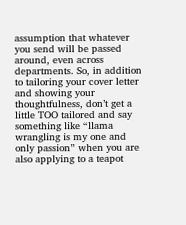assumption that whatever you send will be passed around, even across departments. So, in addition to tailoring your cover letter and showing your thoughtfulness, don’t get a little TOO tailored and say something like “llama wrangling is my one and only passion” when you are also applying to a teapot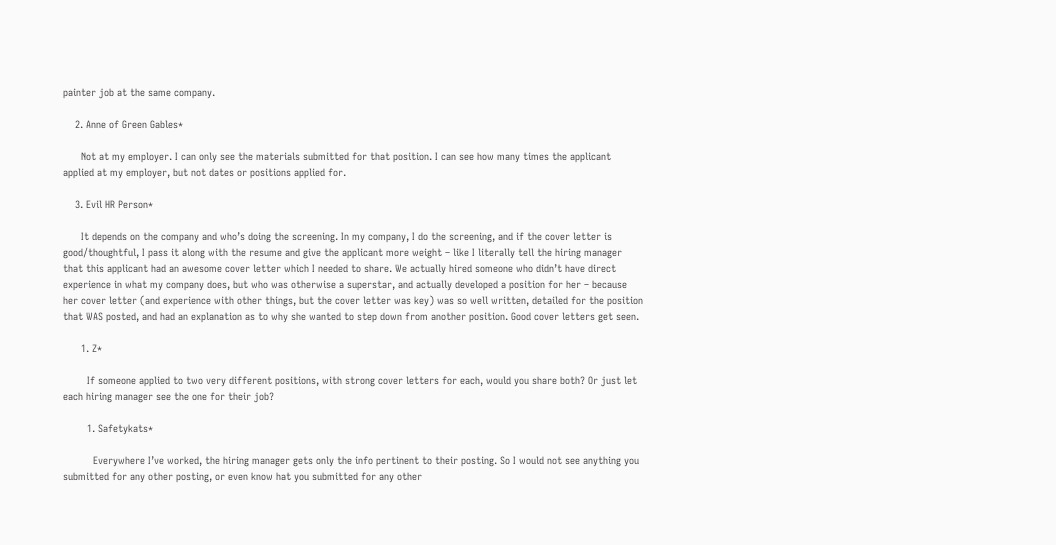painter job at the same company.

    2. Anne of Green Gables*

      Not at my employer. I can only see the materials submitted for that position. I can see how many times the applicant applied at my employer, but not dates or positions applied for.

    3. Evil HR Person*

      It depends on the company and who’s doing the screening. In my company, I do the screening, and if the cover letter is good/thoughtful, I pass it along with the resume and give the applicant more weight – like I literally tell the hiring manager that this applicant had an awesome cover letter which I needed to share. We actually hired someone who didn’t have direct experience in what my company does, but who was otherwise a superstar, and actually developed a position for her – because her cover letter (and experience with other things, but the cover letter was key) was so well written, detailed for the position that WAS posted, and had an explanation as to why she wanted to step down from another position. Good cover letters get seen.

      1. Z*

        If someone applied to two very different positions, with strong cover letters for each, would you share both? Or just let each hiring manager see the one for their job?

        1. Safetykats*

          Everywhere I’ve worked, the hiring manager gets only the info pertinent to their posting. So I would not see anything you submitted for any other posting, or even know hat you submitted for any other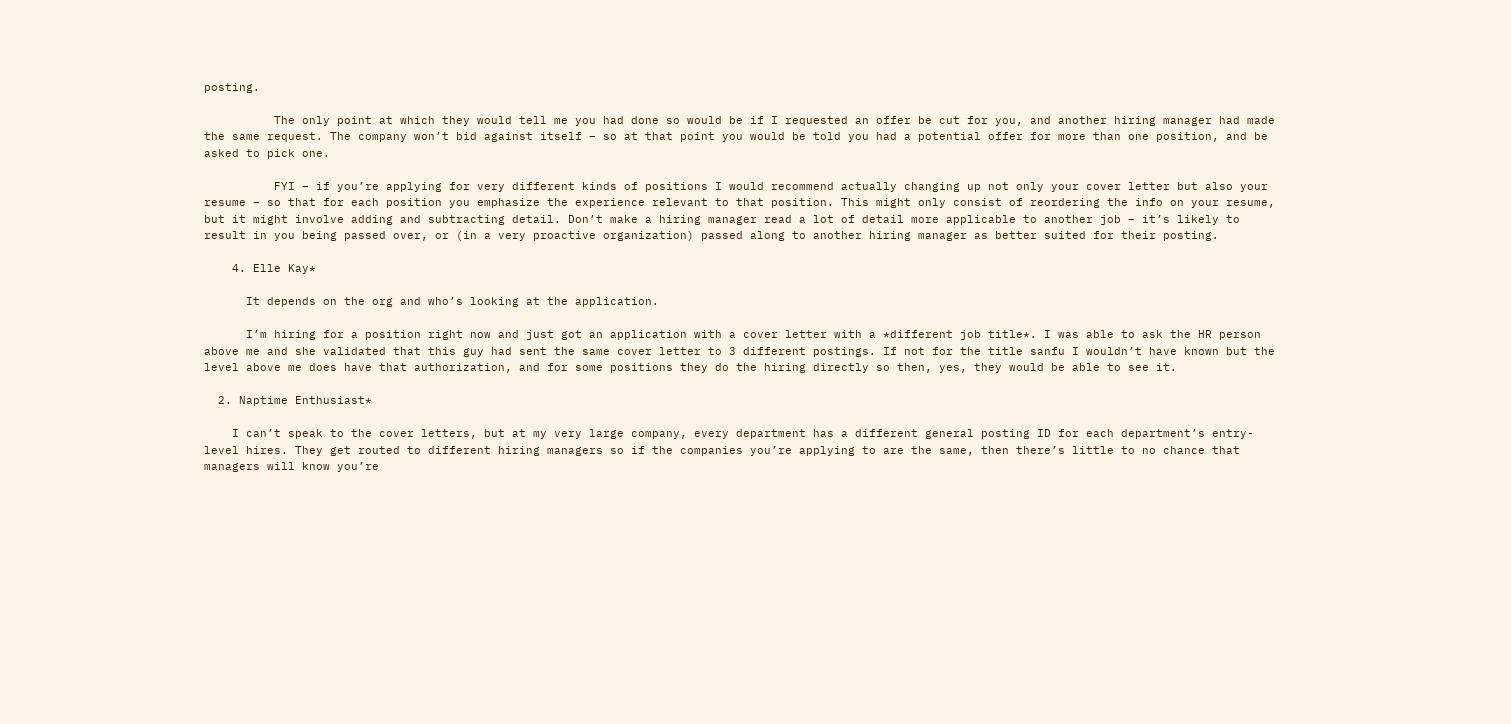posting.

          The only point at which they would tell me you had done so would be if I requested an offer be cut for you, and another hiring manager had made the same request. The company won’t bid against itself – so at that point you would be told you had a potential offer for more than one position, and be asked to pick one.

          FYI – if you’re applying for very different kinds of positions I would recommend actually changing up not only your cover letter but also your resume – so that for each position you emphasize the experience relevant to that position. This might only consist of reordering the info on your resume, but it might involve adding and subtracting detail. Don’t make a hiring manager read a lot of detail more applicable to another job – it’s likely to result in you being passed over, or (in a very proactive organization) passed along to another hiring manager as better suited for their posting.

    4. Elle Kay*

      It depends on the org and who’s looking at the application.

      I’m hiring for a position right now and just got an application with a cover letter with a *different job title*. I was able to ask the HR person above me and she validated that this guy had sent the same cover letter to 3 different postings. If not for the title sanfu I wouldn’t have known but the level above me does have that authorization, and for some positions they do the hiring directly so then, yes, they would be able to see it.

  2. Naptime Enthusiast*

    I can’t speak to the cover letters, but at my very large company, every department has a different general posting ID for each department’s entry-level hires. They get routed to different hiring managers so if the companies you’re applying to are the same, then there’s little to no chance that managers will know you’re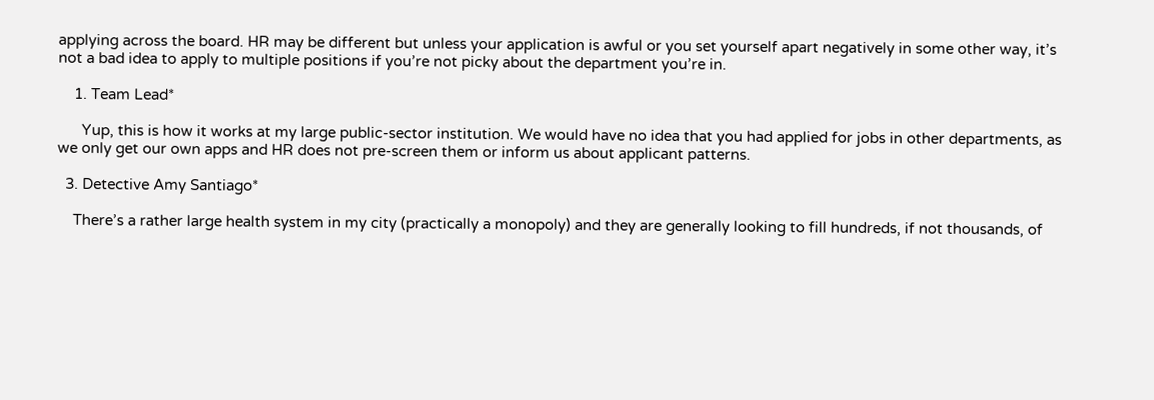applying across the board. HR may be different but unless your application is awful or you set yourself apart negatively in some other way, it’s not a bad idea to apply to multiple positions if you’re not picky about the department you’re in.

    1. Team Lead*

      Yup, this is how it works at my large public-sector institution. We would have no idea that you had applied for jobs in other departments, as we only get our own apps and HR does not pre-screen them or inform us about applicant patterns.

  3. Detective Amy Santiago*

    There’s a rather large health system in my city (practically a monopoly) and they are generally looking to fill hundreds, if not thousands, of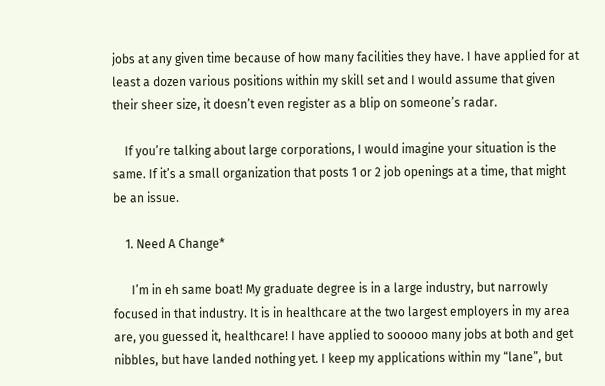jobs at any given time because of how many facilities they have. I have applied for at least a dozen various positions within my skill set and I would assume that given their sheer size, it doesn’t even register as a blip on someone’s radar.

    If you’re talking about large corporations, I would imagine your situation is the same. If it’s a small organization that posts 1 or 2 job openings at a time, that might be an issue.

    1. Need A Change*

      I’m in eh same boat! My graduate degree is in a large industry, but narrowly focused in that industry. It is in healthcare at the two largest employers in my area are, you guessed it, healthcare! I have applied to sooooo many jobs at both and get nibbles, but have landed nothing yet. I keep my applications within my “lane”, but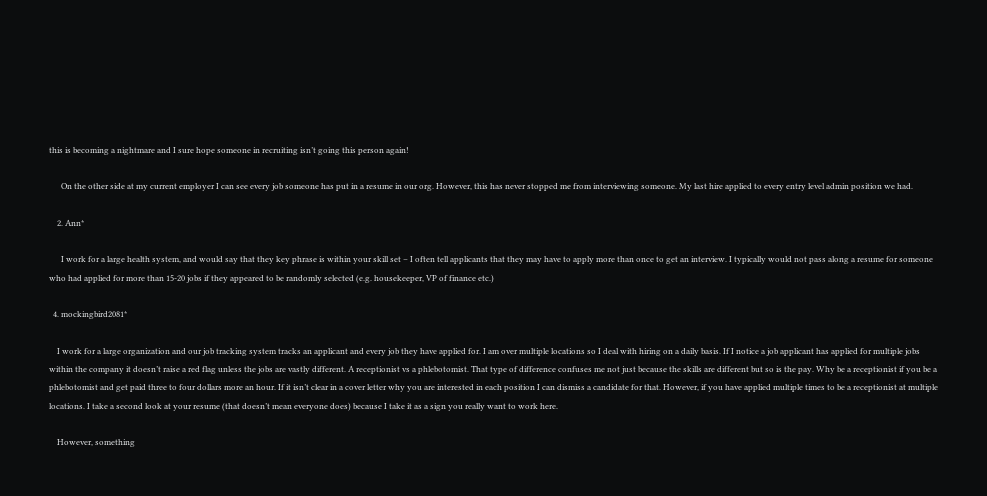this is becoming a nightmare and I sure hope someone in recruiting isn’t going this person again!

      On the other side at my current employer I can see every job someone has put in a resume in our org. However, this has never stopped me from interviewing someone. My last hire applied to every entry level admin position we had.

    2. Ann*

      I work for a large health system, and would say that they key phrase is within your skill set – I often tell applicants that they may have to apply more than once to get an interview. I typically would not pass along a resume for someone who had applied for more than 15-20 jobs if they appeared to be randomly selected (e.g. housekeeper, VP of finance etc.)

  4. mockingbird2081*

    I work for a large organization and our job tracking system tracks an applicant and every job they have applied for. I am over multiple locations so I deal with hiring on a daily basis. If I notice a job applicant has applied for multiple jobs within the company it doesn’t raise a red flag unless the jobs are vastly different. A receptionist vs a phlebotomist. That type of difference confuses me not just because the skills are different but so is the pay. Why be a receptionist if you be a phlebotomist and get paid three to four dollars more an hour. If it isn’t clear in a cover letter why you are interested in each position I can dismiss a candidate for that. However, if you have applied multiple times to be a receptionist at multiple locations. I take a second look at your resume (that doesn’t mean everyone does) because I take it as a sign you really want to work here.

    However, something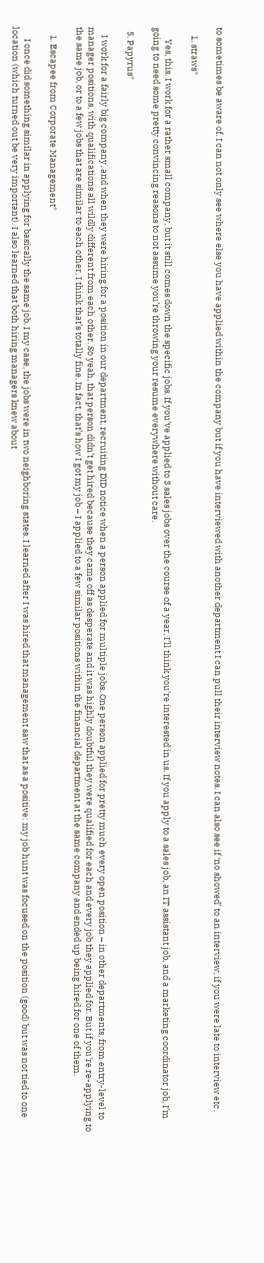to sometimes be aware of. I can not only see where else you have applied within the company but if you have interviewed with another department I can pull their interview notes. I can also see if ‘no showed’ to an interview, if you were late to interview etc.

    1. straws*

      Yes, this. I work for a rather small company, but it still comes down the specific jobs. If you’ve applied to 3 sales jobs over the course of a year, I’ll think you’re interested in us. If you apply to a sales job, an IT assistant job, and a marketing coordinator job, I’m going to need some pretty convincing reasons to not assume you’re throwing your resume everywhere without care.

  5. Papyrus*

    I work for a fairly big company, and when they were hiring for a position in our department, recruiting DID notice when a person applied for multiple jobs. One person applied for pretty much every open position – in other departments, from entry-level to manager positions, with qualifications all wildly different from each other. So yeah, that person didn’t get hired because they came off as desperate and it was highly doubtful they were qualified for each and every job they applied for. But if you’re re-applying to the same job, or to a few jobs that are similar to each other, I think that’s totally fine. In fact, that’s how I got my job – I applied to a few similar positions within the financial department at the same company and ended up being hired for one of them.

    1. Escapee from Corporate Management*

      I once did something similar in applying for basically the same job. I my case, the jobs were in two neighboring states. I learned after I was hired that management saw that as a positive: my job hunt was focused on the position (good) but was not tied to one location (which turned out be very important). I also learned that both hiring managers knew about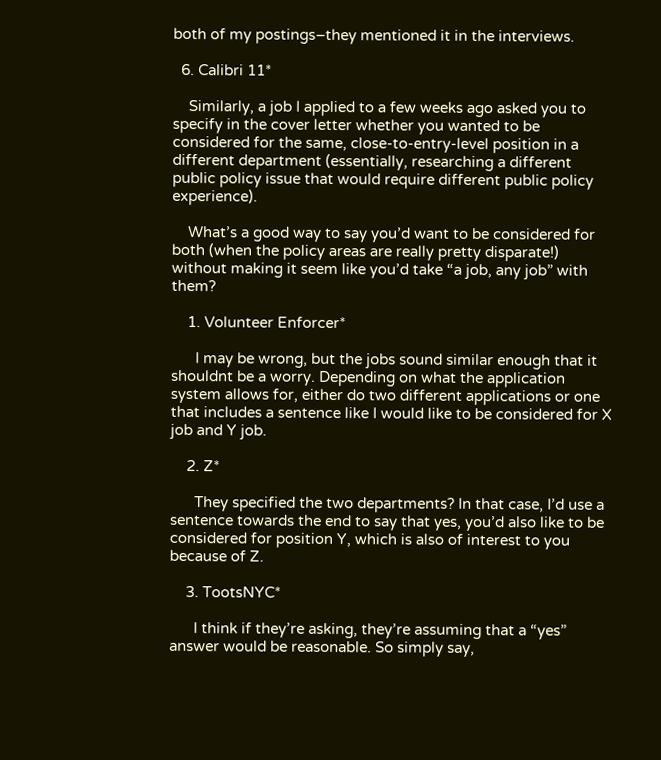both of my postings–they mentioned it in the interviews.

  6. Calibri 11*

    Similarly, a job I applied to a few weeks ago asked you to specify in the cover letter whether you wanted to be considered for the same, close-to-entry-level position in a different department (essentially, researching a different public policy issue that would require different public policy experience).

    What’s a good way to say you’d want to be considered for both (when the policy areas are really pretty disparate!) without making it seem like you’d take “a job, any job” with them?

    1. Volunteer Enforcer*

      I may be wrong, but the jobs sound similar enough that it shouldnt be a worry. Depending on what the application system allows for, either do two different applications or one that includes a sentence like I would like to be considered for X job and Y job.

    2. Z*

      They specified the two departments? In that case, I’d use a sentence towards the end to say that yes, you’d also like to be considered for position Y, which is also of interest to you because of Z.

    3. TootsNYC*

      I think if they’re asking, they’re assuming that a “yes” answer would be reasonable. So simply say,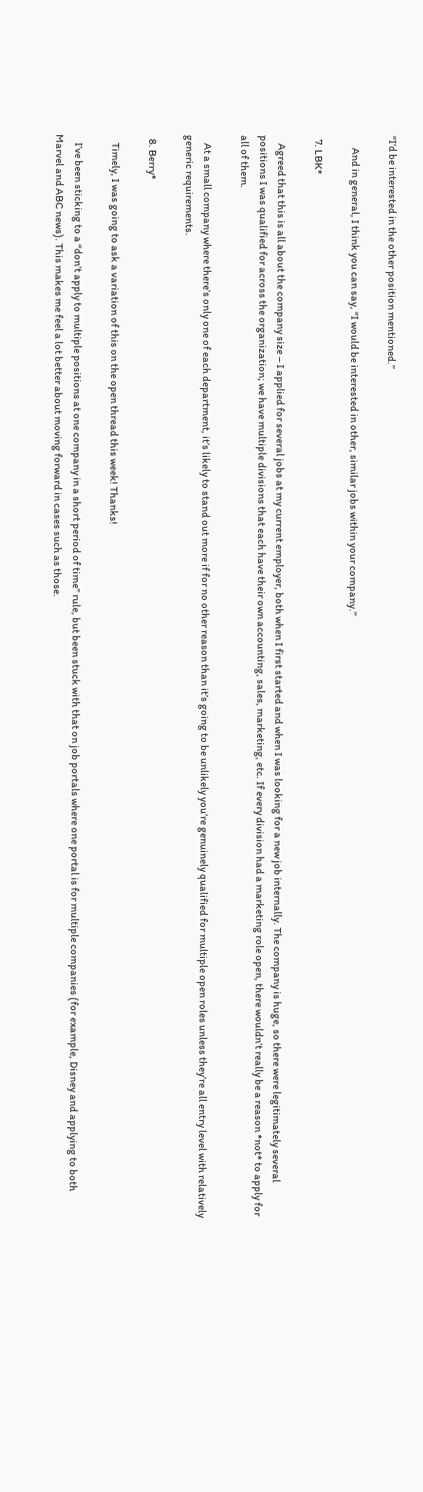“I’d be interested in the other position mentioned.”

      And in general, I think you can say, “I would be interested in other, similar jobs within your company.”

  7. LBK*

    Agreed that this is all about the company size – I applied for several jobs at my current employer, both when I first started and when I was looking for a new job internally. The company is huge, so there were legitimately several positions I was qualified for across the organization; we have multiple divisions that each have their own accounting, sales, marketing, etc. If every division had a marketing role open, there wouldn’t really be a reason *not* to apply for all of them.

    At a small company where there’s only one of each department, it’s likely to stand out more if for no other reason than it’s going to be unlikely you’re genuinely qualified for multiple open roles unless they’re all entry level with relatively generic requirements.

  8. Berry*

    Timely, I was going to ask a variation of this on the open thread this week! Thanks!

    I’ve been sticking to a “don’t apply to multiple positions at one company in a short period of time” rule, but been stuck with that on job portals where one portal is for multiple companies (for example, Disney and applying to both Marvel and ABC news). This makes me feel a lot better about moving forward in cases such as those.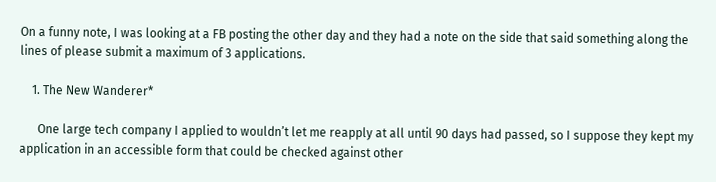On a funny note, I was looking at a FB posting the other day and they had a note on the side that said something along the lines of please submit a maximum of 3 applications.

    1. The New Wanderer*

      One large tech company I applied to wouldn’t let me reapply at all until 90 days had passed, so I suppose they kept my application in an accessible form that could be checked against other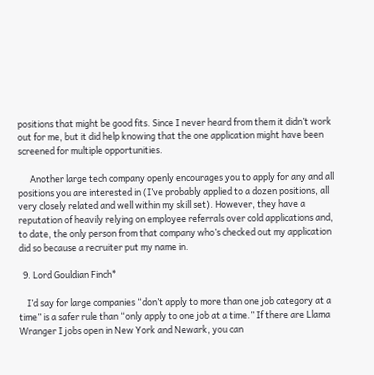positions that might be good fits. Since I never heard from them it didn’t work out for me, but it did help knowing that the one application might have been screened for multiple opportunities.

      Another large tech company openly encourages you to apply for any and all positions you are interested in (I’ve probably applied to a dozen positions, all very closely related and well within my skill set). However, they have a reputation of heavily relying on employee referrals over cold applications and, to date, the only person from that company who’s checked out my application did so because a recruiter put my name in.

  9. Lord Gouldian Finch*

    I’d say for large companies “don’t apply to more than one job category at a time” is a safer rule than “only apply to one job at a time.” If there are Llama Wranger I jobs open in New York and Newark, you can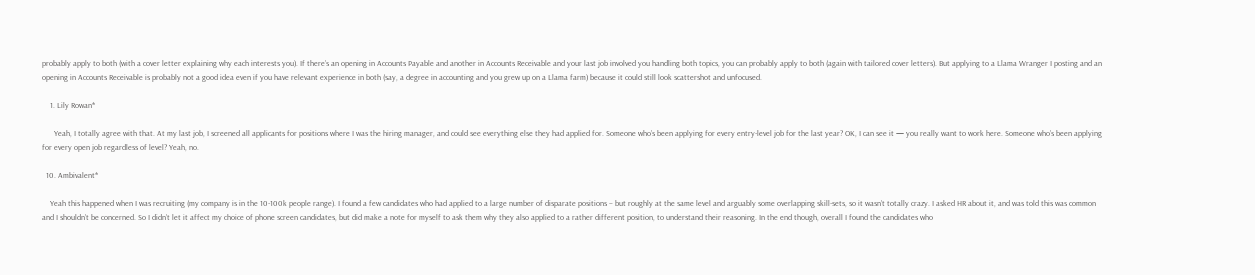probably apply to both (with a cover letter explaining why each interests you). If there’s an opening in Accounts Payable and another in Accounts Receivable and your last job involved you handling both topics, you can probably apply to both (again with tailored cover letters). But applying to a Llama Wranger I posting and an opening in Accounts Receivable is probably not a good idea even if you have relevant experience in both (say, a degree in accounting and you grew up on a Llama farm) because it could still look scattershot and unfocused.

    1. Lily Rowan*

      Yeah, I totally agree with that. At my last job, I screened all applicants for positions where I was the hiring manager, and could see everything else they had applied for. Someone who’s been applying for every entry-level job for the last year? OK, I can see it — you really want to work here. Someone who’s been applying for every open job regardless of level? Yeah, no.

  10. Ambivalent*

    Yeah this happened when I was recruiting (my company is in the 10-100k people range). I found a few candidates who had applied to a large number of disparate positions – but roughly at the same level and arguably some overlapping skill-sets, so it wasn’t totally crazy. I asked HR about it, and was told this was common and I shouldn’t be concerned. So I didn’t let it affect my choice of phone screen candidates, but did make a note for myself to ask them why they also applied to a rather different position, to understand their reasoning. In the end though, overall I found the candidates who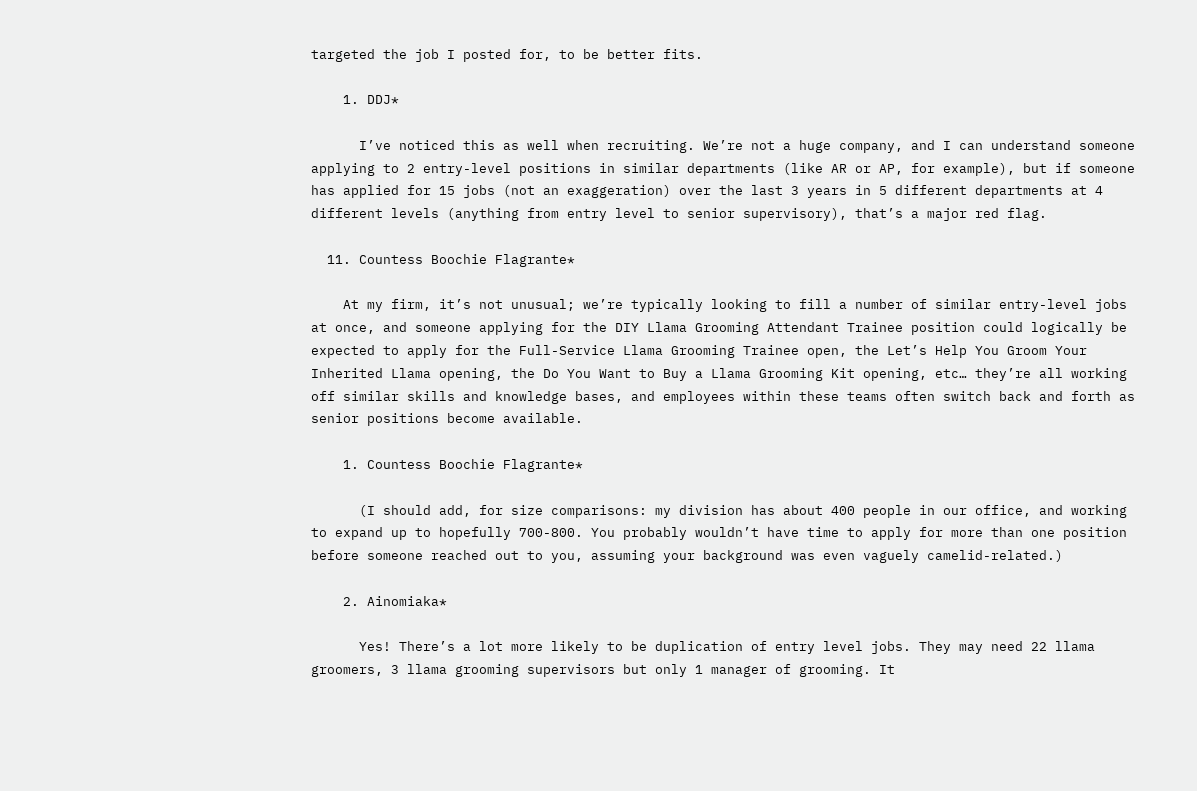targeted the job I posted for, to be better fits.

    1. DDJ*

      I’ve noticed this as well when recruiting. We’re not a huge company, and I can understand someone applying to 2 entry-level positions in similar departments (like AR or AP, for example), but if someone has applied for 15 jobs (not an exaggeration) over the last 3 years in 5 different departments at 4 different levels (anything from entry level to senior supervisory), that’s a major red flag.

  11. Countess Boochie Flagrante*

    At my firm, it’s not unusual; we’re typically looking to fill a number of similar entry-level jobs at once, and someone applying for the DIY Llama Grooming Attendant Trainee position could logically be expected to apply for the Full-Service Llama Grooming Trainee open, the Let’s Help You Groom Your Inherited Llama opening, the Do You Want to Buy a Llama Grooming Kit opening, etc… they’re all working off similar skills and knowledge bases, and employees within these teams often switch back and forth as senior positions become available.

    1. Countess Boochie Flagrante*

      (I should add, for size comparisons: my division has about 400 people in our office, and working to expand up to hopefully 700-800. You probably wouldn’t have time to apply for more than one position before someone reached out to you, assuming your background was even vaguely camelid-related.)

    2. Ainomiaka*

      Yes! There’s a lot more likely to be duplication of entry level jobs. They may need 22 llama groomers, 3 llama grooming supervisors but only 1 manager of grooming. It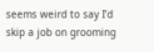seems weird to say I’d skip a job on grooming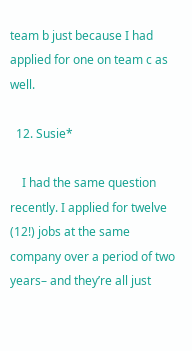team b just because I had applied for one on team c as well.

  12. Susie*

    I had the same question recently. I applied for twelve (12!) jobs at the same company over a period of two years– and they’re all just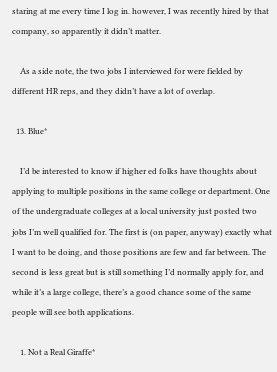staring at me every time I log in. however, I was recently hired by that company, so apparently it didn’t matter.

    As a side note, the two jobs I interviewed for were fielded by different HR reps, and they didn’t have a lot of overlap.

  13. Blue*

    I’d be interested to know if higher ed folks have thoughts about applying to multiple positions in the same college or department. One of the undergraduate colleges at a local university just posted two jobs I’m well qualified for. The first is (on paper, anyway) exactly what I want to be doing, and those positions are few and far between. The second is less great but is still something I’d normally apply for, and while it’s a large college, there’s a good chance some of the same people will see both applications.

    1. Not a Real Giraffe*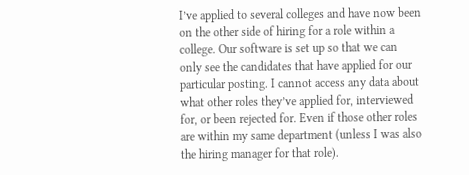I’ve applied to several colleges and have now been on the other side of hiring for a role within a college. Our software is set up so that we can only see the candidates that have applied for our particular posting. I cannot access any data about what other roles they’ve applied for, interviewed for, or been rejected for. Even if those other roles are within my same department (unless I was also the hiring manager for that role).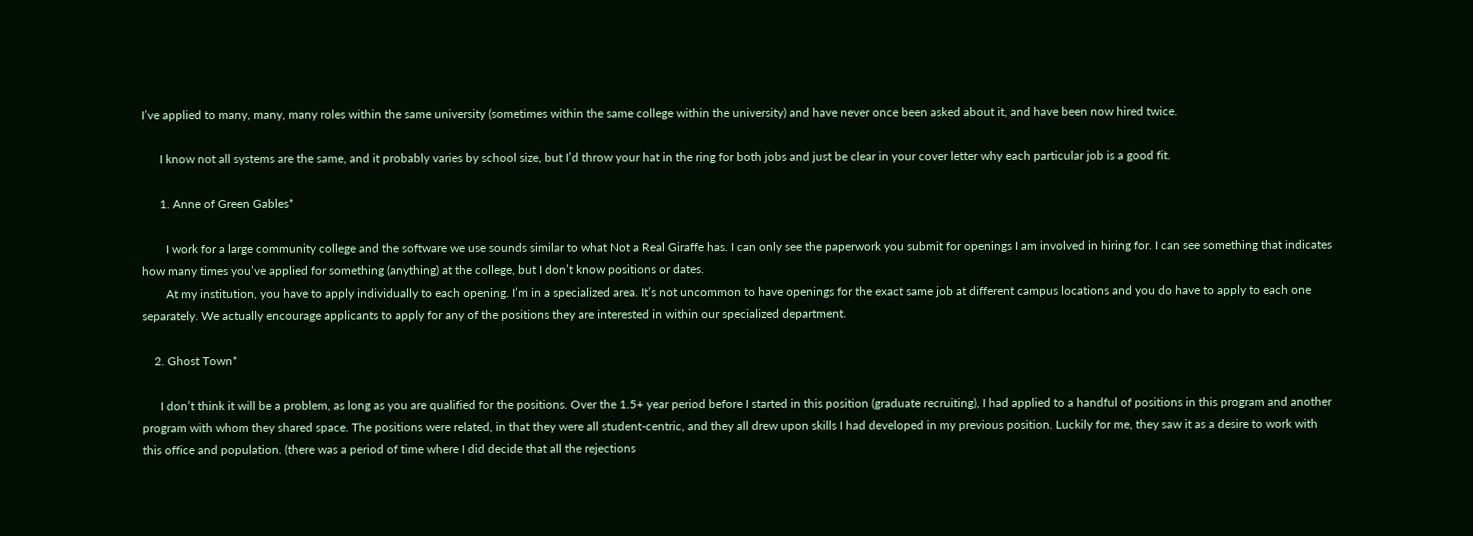I’ve applied to many, many, many roles within the same university (sometimes within the same college within the university) and have never once been asked about it, and have been now hired twice.

      I know not all systems are the same, and it probably varies by school size, but I’d throw your hat in the ring for both jobs and just be clear in your cover letter why each particular job is a good fit.

      1. Anne of Green Gables*

        I work for a large community college and the software we use sounds similar to what Not a Real Giraffe has. I can only see the paperwork you submit for openings I am involved in hiring for. I can see something that indicates how many times you’ve applied for something (anything) at the college, but I don’t know positions or dates.
        At my institution, you have to apply individually to each opening. I’m in a specialized area. It’s not uncommon to have openings for the exact same job at different campus locations and you do have to apply to each one separately. We actually encourage applicants to apply for any of the positions they are interested in within our specialized department.

    2. Ghost Town*

      I don’t think it will be a problem, as long as you are qualified for the positions. Over the 1.5+ year period before I started in this position (graduate recruiting), I had applied to a handful of positions in this program and another program with whom they shared space. The positions were related, in that they were all student-centric, and they all drew upon skills I had developed in my previous position. Luckily for me, they saw it as a desire to work with this office and population. (there was a period of time where I did decide that all the rejections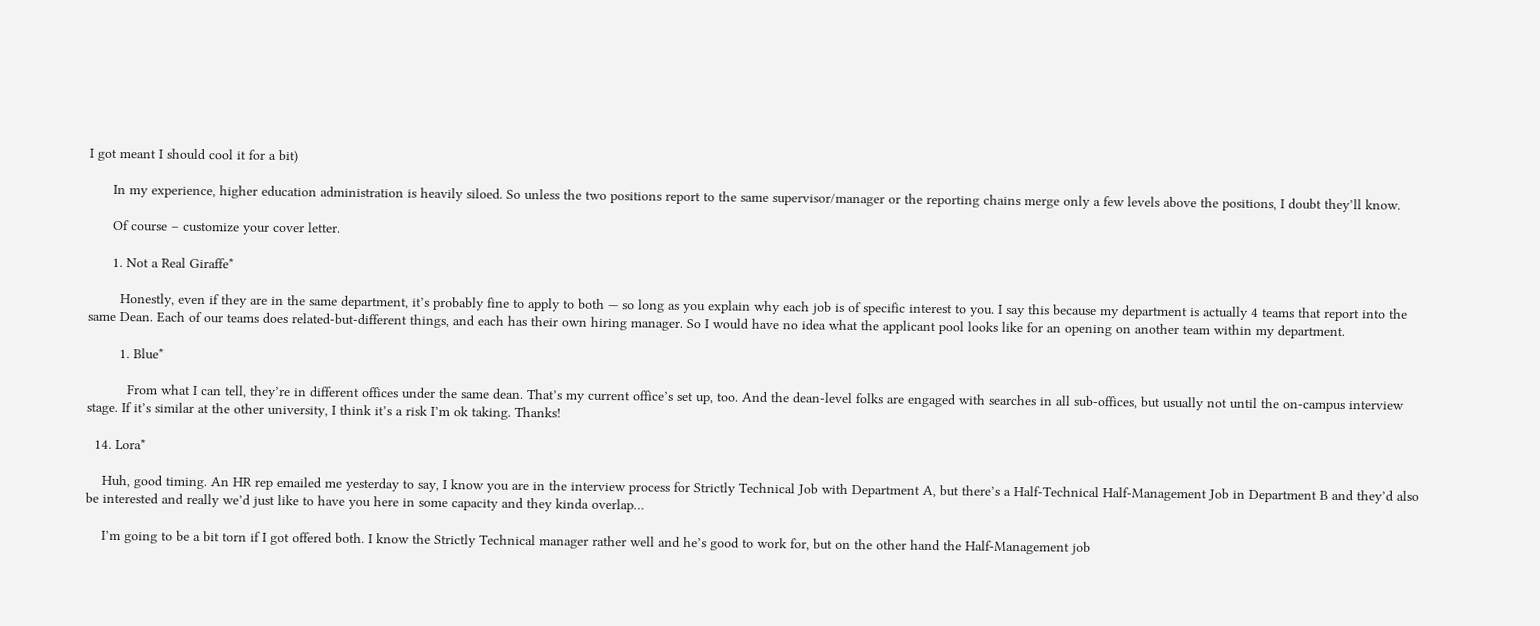I got meant I should cool it for a bit)

      In my experience, higher education administration is heavily siloed. So unless the two positions report to the same supervisor/manager or the reporting chains merge only a few levels above the positions, I doubt they’ll know.

      Of course – customize your cover letter.

      1. Not a Real Giraffe*

        Honestly, even if they are in the same department, it’s probably fine to apply to both — so long as you explain why each job is of specific interest to you. I say this because my department is actually 4 teams that report into the same Dean. Each of our teams does related-but-different things, and each has their own hiring manager. So I would have no idea what the applicant pool looks like for an opening on another team within my department.

        1. Blue*

          From what I can tell, they’re in different offices under the same dean. That’s my current office’s set up, too. And the dean-level folks are engaged with searches in all sub-offices, but usually not until the on-campus interview stage. If it’s similar at the other university, I think it’s a risk I’m ok taking. Thanks!

  14. Lora*

    Huh, good timing. An HR rep emailed me yesterday to say, I know you are in the interview process for Strictly Technical Job with Department A, but there’s a Half-Technical Half-Management Job in Department B and they’d also be interested and really we’d just like to have you here in some capacity and they kinda overlap…

    I’m going to be a bit torn if I got offered both. I know the Strictly Technical manager rather well and he’s good to work for, but on the other hand the Half-Management job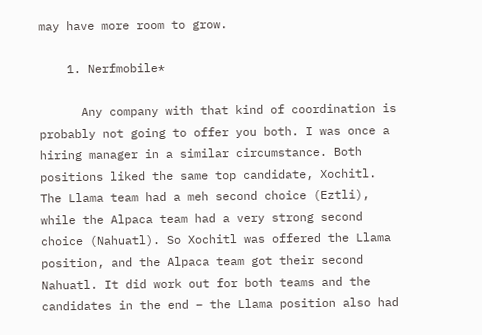may have more room to grow.

    1. Nerfmobile*

      Any company with that kind of coordination is probably not going to offer you both. I was once a hiring manager in a similar circumstance. Both positions liked the same top candidate, Xochitl. The Llama team had a meh second choice (Eztli), while the Alpaca team had a very strong second choice (Nahuatl). So Xochitl was offered the Llama position, and the Alpaca team got their second Nahuatl. It did work out for both teams and the candidates in the end – the Llama position also had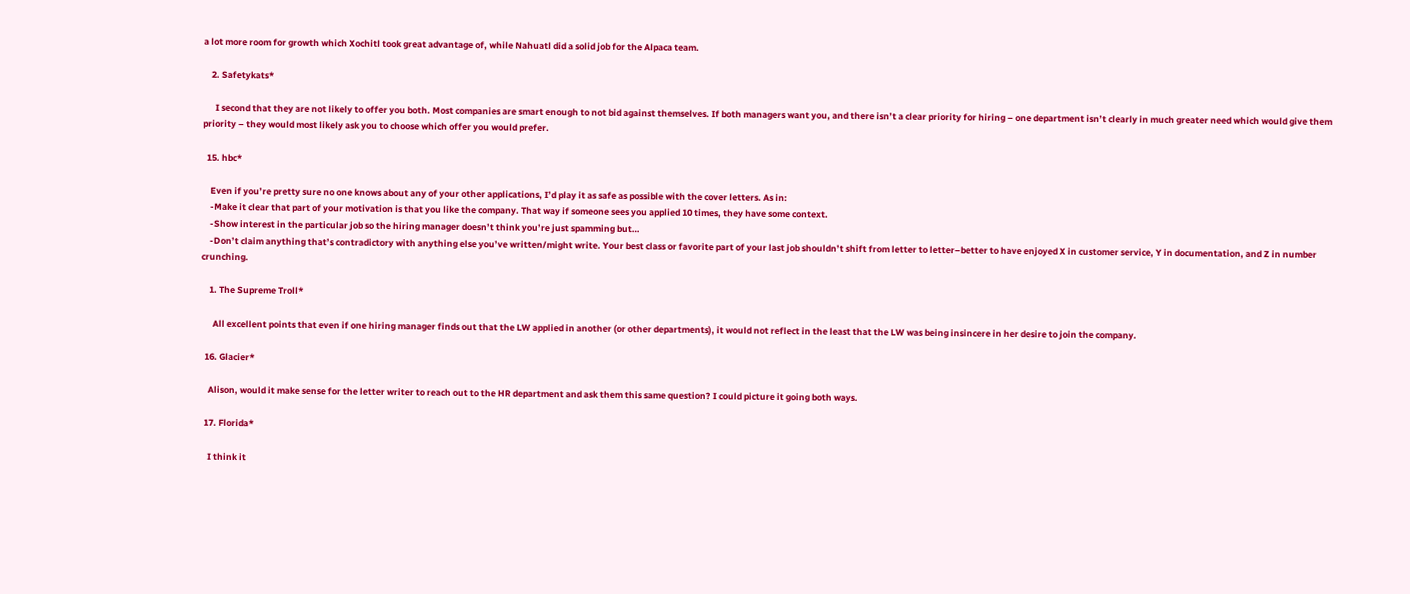a lot more room for growth which Xochitl took great advantage of, while Nahuatl did a solid job for the Alpaca team.

    2. Safetykats*

      I second that they are not likely to offer you both. Most companies are smart enough to not bid against themselves. If both managers want you, and there isn’t a clear priority for hiring – one department isn’t clearly in much greater need which would give them priority – they would most likely ask you to choose which offer you would prefer.

  15. hbc*

    Even if you’re pretty sure no one knows about any of your other applications, I’d play it as safe as possible with the cover letters. As in:
    -Make it clear that part of your motivation is that you like the company. That way if someone sees you applied 10 times, they have some context.
    -Show interest in the particular job so the hiring manager doesn’t think you’re just spamming but…
    -Don’t claim anything that’s contradictory with anything else you’ve written/might write. Your best class or favorite part of your last job shouldn’t shift from letter to letter–better to have enjoyed X in customer service, Y in documentation, and Z in number crunching.

    1. The Supreme Troll*

      All excellent points that even if one hiring manager finds out that the LW applied in another (or other departments), it would not reflect in the least that the LW was being insincere in her desire to join the company.

  16. Glacier*

    Alison, would it make sense for the letter writer to reach out to the HR department and ask them this same question? I could picture it going both ways.

  17. Florida*

    I think it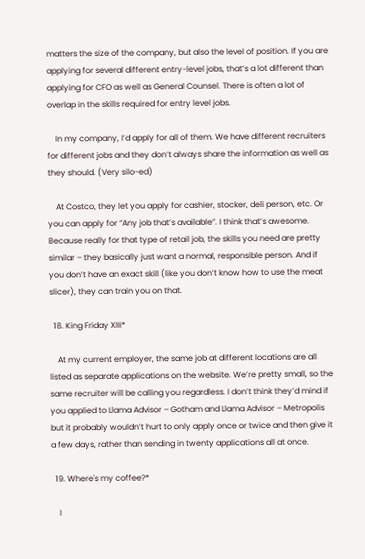matters the size of the company, but also the level of position. If you are applying for several different entry-level jobs, that’s a lot different than applying for CFO as well as General Counsel. There is often a lot of overlap in the skills required for entry level jobs.

    In my company, I’d apply for all of them. We have different recruiters for different jobs and they don’t always share the information as well as they should. (Very silo-ed)

    At Costco, they let you apply for cashier, stocker, deli person, etc. Or you can apply for “Any job that’s available”. I think that’s awesome. Because really for that type of retail job, the skills you need are pretty similar – they basically just want a normal, responsible person. And if you don’t have an exact skill (like you don’t know how to use the meat slicer), they can train you on that.

  18. King Friday XIII*

    At my current employer, the same job at different locations are all listed as separate applications on the website. We’re pretty small, so the same recruiter will be calling you regardless. I don’t think they’d mind if you applied to Llama Advisor – Gotham and Llama Advisor – Metropolis but it probably wouldn’t hurt to only apply once or twice and then give it a few days, rather than sending in twenty applications all at once.

  19. Where's my coffee?*

    I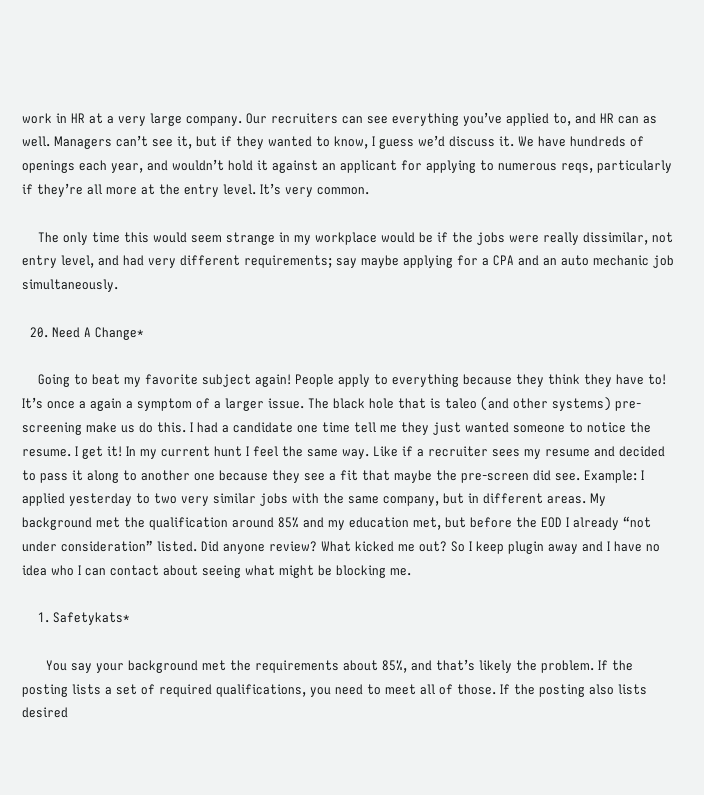work in HR at a very large company. Our recruiters can see everything you’ve applied to, and HR can as well. Managers can’t see it, but if they wanted to know, I guess we’d discuss it. We have hundreds of openings each year, and wouldn’t hold it against an applicant for applying to numerous reqs, particularly if they’re all more at the entry level. It’s very common.

    The only time this would seem strange in my workplace would be if the jobs were really dissimilar, not entry level, and had very different requirements; say maybe applying for a CPA and an auto mechanic job simultaneously.

  20. Need A Change*

    Going to beat my favorite subject again! People apply to everything because they think they have to! It’s once a again a symptom of a larger issue. The black hole that is taleo (and other systems) pre-screening make us do this. I had a candidate one time tell me they just wanted someone to notice the resume. I get it! In my current hunt I feel the same way. Like if a recruiter sees my resume and decided to pass it along to another one because they see a fit that maybe the pre-screen did see. Example: I applied yesterday to two very similar jobs with the same company, but in different areas. My background met the qualification around 85% and my education met, but before the EOD I already “not under consideration” listed. Did anyone review? What kicked me out? So I keep plugin away and I have no idea who I can contact about seeing what might be blocking me.

    1. Safetykats*

      You say your background met the requirements about 85%, and that’s likely the problem. If the posting lists a set of required qualifications, you need to meet all of those. If the posting also lists desired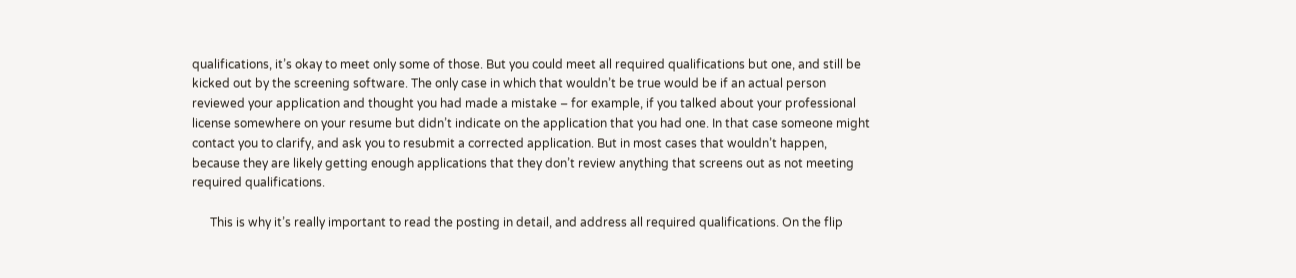qualifications, it’s okay to meet only some of those. But you could meet all required qualifications but one, and still be kicked out by the screening software. The only case in which that wouldn’t be true would be if an actual person reviewed your application and thought you had made a mistake – for example, if you talked about your professional license somewhere on your resume but didn’t indicate on the application that you had one. In that case someone might contact you to clarify, and ask you to resubmit a corrected application. But in most cases that wouldn’t happen, because they are likely getting enough applications that they don’t review anything that screens out as not meeting required qualifications.

      This is why it’s really important to read the posting in detail, and address all required qualifications. On the flip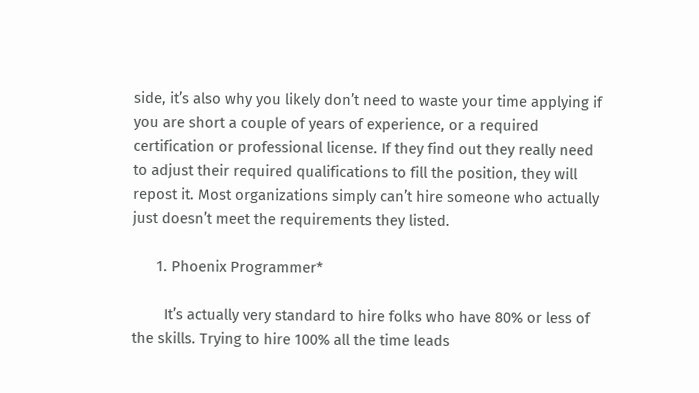side, it’s also why you likely don’t need to waste your time applying if you are short a couple of years of experience, or a required certification or professional license. If they find out they really need to adjust their required qualifications to fill the position, they will repost it. Most organizations simply can’t hire someone who actually just doesn’t meet the requirements they listed.

      1. Phoenix Programmer*

        It’s actually very standard to hire folks who have 80% or less of the skills. Trying to hire 100% all the time leads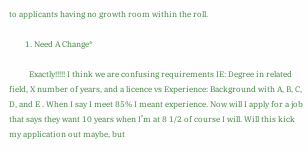to applicants having no growth room within the roll.

        1. Need A Change*

          Exactly!!!!! I think we are confusing requirements IE: Degree in related field, X number of years, and a licence vs Experience: Background with A, B, C, D, and E . When I say I meet 85% I meant experience. Now will I apply for a job that says they want 10 years when I’m at 8 1/2 of course I will. Will this kick my application out maybe, but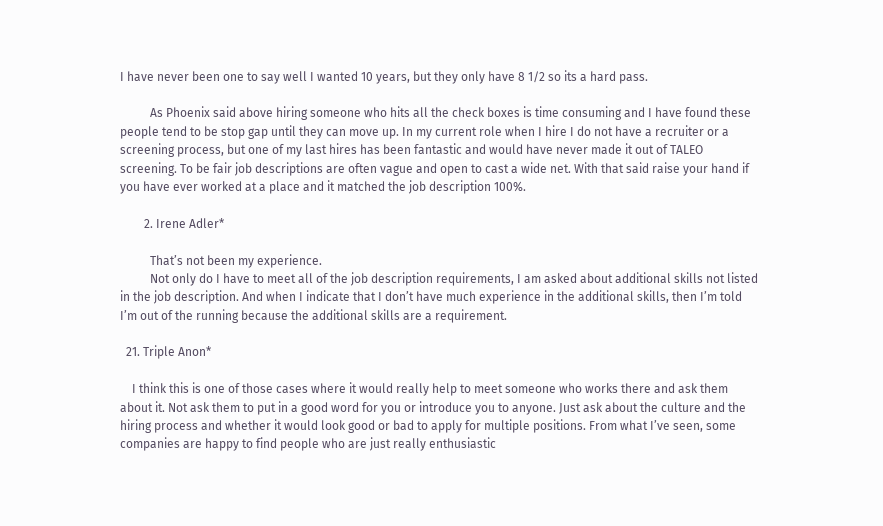I have never been one to say well I wanted 10 years, but they only have 8 1/2 so its a hard pass.

          As Phoenix said above hiring someone who hits all the check boxes is time consuming and I have found these people tend to be stop gap until they can move up. In my current role when I hire I do not have a recruiter or a screening process, but one of my last hires has been fantastic and would have never made it out of TALEO screening. To be fair job descriptions are often vague and open to cast a wide net. With that said raise your hand if you have ever worked at a place and it matched the job description 100%.

        2. Irene Adler*

          That’s not been my experience.
          Not only do I have to meet all of the job description requirements, I am asked about additional skills not listed in the job description. And when I indicate that I don’t have much experience in the additional skills, then I’m told I’m out of the running because the additional skills are a requirement.

  21. Triple Anon*

    I think this is one of those cases where it would really help to meet someone who works there and ask them about it. Not ask them to put in a good word for you or introduce you to anyone. Just ask about the culture and the hiring process and whether it would look good or bad to apply for multiple positions. From what I’ve seen, some companies are happy to find people who are just really enthusiastic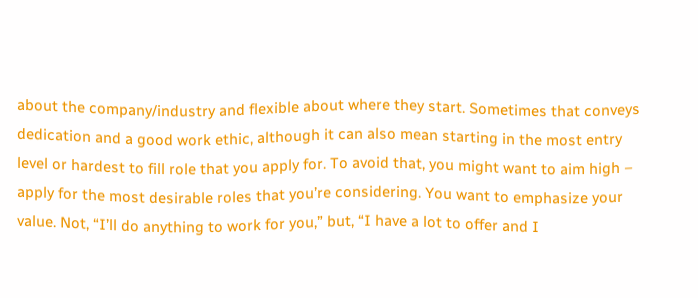about the company/industry and flexible about where they start. Sometimes that conveys dedication and a good work ethic, although it can also mean starting in the most entry level or hardest to fill role that you apply for. To avoid that, you might want to aim high – apply for the most desirable roles that you’re considering. You want to emphasize your value. Not, “I’ll do anything to work for you,” but, “I have a lot to offer and I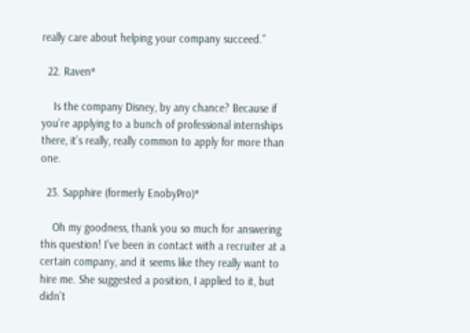really care about helping your company succeed.”

  22. Raven*

    Is the company Disney, by any chance? Because if you’re applying to a bunch of professional internships there, it’s really, really common to apply for more than one.

  23. Sapphire (formerly EnobyPro)*

    Oh my goodness, thank you so much for answering this question! I’ve been in contact with a recruiter at a certain company, and it seems like they really want to hire me. She suggested a position, I applied to it, but didn’t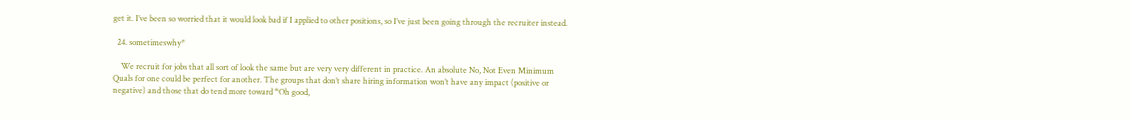get it. I’ve been so worried that it would look bad if I applied to other positions, so I’ve just been going through the recruiter instead.

  24. sometimeswhy*

    We recruit for jobs that all sort of look the same but are very very different in practice. An absolute No, Not Even Minimum Quals for one could be perfect for another. The groups that don’t share hiring information won’t have any impact (positive or negative) and those that do tend more toward “Oh good,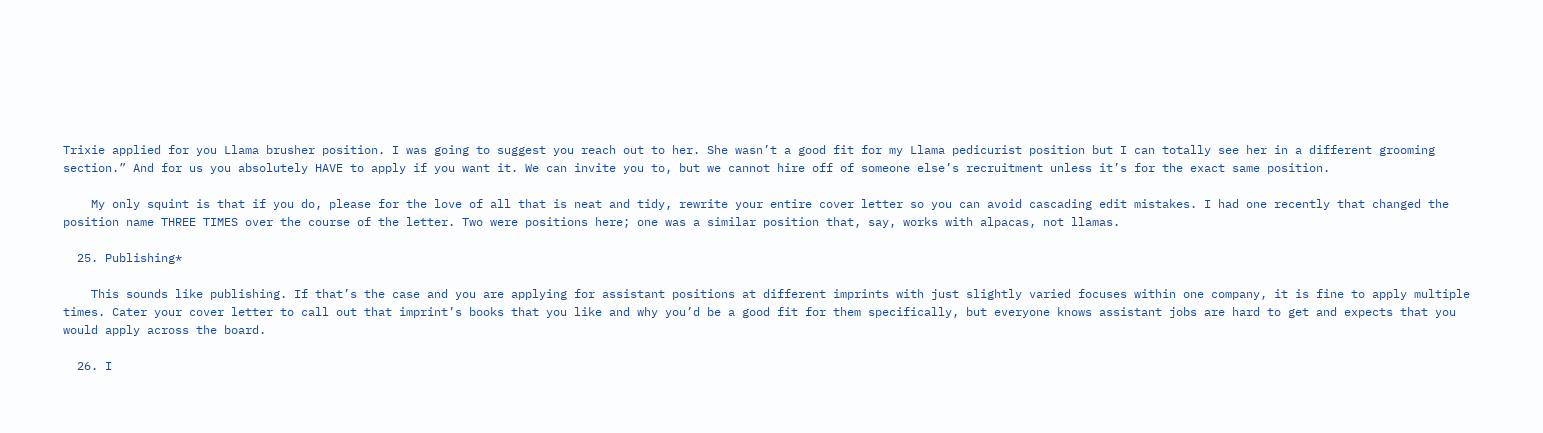Trixie applied for you Llama brusher position. I was going to suggest you reach out to her. She wasn’t a good fit for my Llama pedicurist position but I can totally see her in a different grooming section.” And for us you absolutely HAVE to apply if you want it. We can invite you to, but we cannot hire off of someone else’s recruitment unless it’s for the exact same position.

    My only squint is that if you do, please for the love of all that is neat and tidy, rewrite your entire cover letter so you can avoid cascading edit mistakes. I had one recently that changed the position name THREE TIMES over the course of the letter. Two were positions here; one was a similar position that, say, works with alpacas, not llamas.

  25. Publishing*

    This sounds like publishing. If that’s the case and you are applying for assistant positions at different imprints with just slightly varied focuses within one company, it is fine to apply multiple times. Cater your cover letter to call out that imprint’s books that you like and why you’d be a good fit for them specifically, but everyone knows assistant jobs are hard to get and expects that you would apply across the board.

  26. I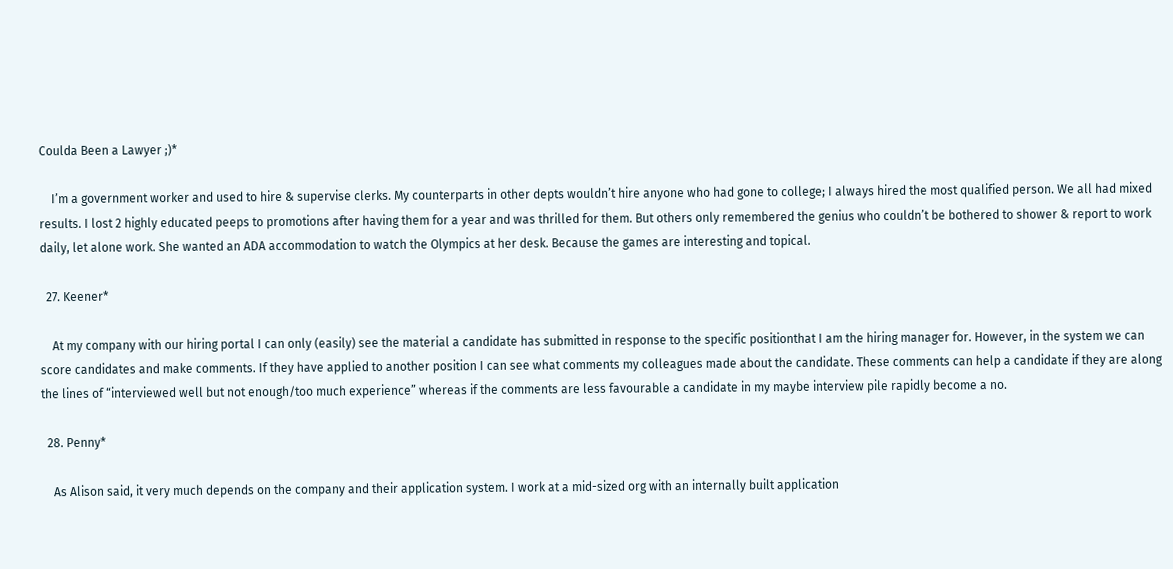Coulda Been a Lawyer ;)*

    I’m a government worker and used to hire & supervise clerks. My counterparts in other depts wouldn’t hire anyone who had gone to college; I always hired the most qualified person. We all had mixed results. I lost 2 highly educated peeps to promotions after having them for a year and was thrilled for them. But others only remembered the genius who couldn’t be bothered to shower & report to work daily, let alone work. She wanted an ADA accommodation to watch the Olympics at her desk. Because the games are interesting and topical.

  27. Keener*

    At my company with our hiring portal I can only (easily) see the material a candidate has submitted in response to the specific positionthat I am the hiring manager for. However, in the system we can score candidates and make comments. If they have applied to another position I can see what comments my colleagues made about the candidate. These comments can help a candidate if they are along the lines of “interviewed well but not enough/too much experience” whereas if the comments are less favourable a candidate in my maybe interview pile rapidly become a no.

  28. Penny*

    As Alison said, it very much depends on the company and their application system. I work at a mid-sized org with an internally built application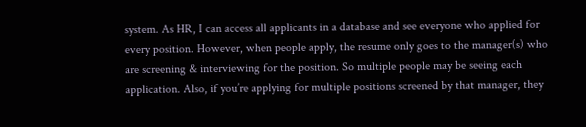system. As HR, I can access all applicants in a database and see everyone who applied for every position. However, when people apply, the resume only goes to the manager(s) who are screening & interviewing for the position. So multiple people may be seeing each application. Also, if you’re applying for multiple positions screened by that manager, they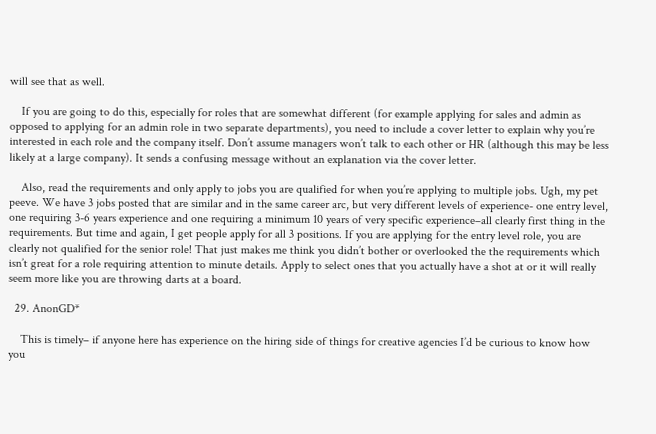will see that as well.

    If you are going to do this, especially for roles that are somewhat different (for example applying for sales and admin as opposed to applying for an admin role in two separate departments), you need to include a cover letter to explain why you’re interested in each role and the company itself. Don’t assume managers won’t talk to each other or HR (although this may be less likely at a large company). It sends a confusing message without an explanation via the cover letter.

    Also, read the requirements and only apply to jobs you are qualified for when you’re applying to multiple jobs. Ugh, my pet peeve. We have 3 jobs posted that are similar and in the same career arc, but very different levels of experience- one entry level, one requiring 3-6 years experience and one requiring a minimum 10 years of very specific experience–all clearly first thing in the requirements. But time and again, I get people apply for all 3 positions. If you are applying for the entry level role, you are clearly not qualified for the senior role! That just makes me think you didn’t bother or overlooked the the requirements which isn’t great for a role requiring attention to minute details. Apply to select ones that you actually have a shot at or it will really seem more like you are throwing darts at a board.

  29. AnonGD*

    This is timely– if anyone here has experience on the hiring side of things for creative agencies I’d be curious to know how you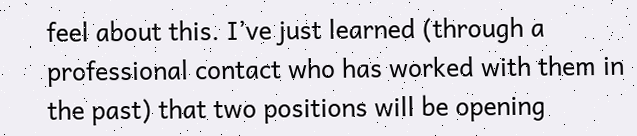feel about this. I’ve just learned (through a professional contact who has worked with them in the past) that two positions will be opening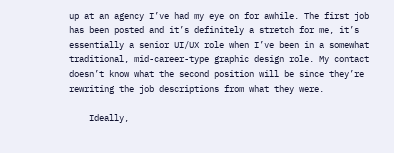up at an agency I’ve had my eye on for awhile. The first job has been posted and it’s definitely a stretch for me, it’s essentially a senior UI/UX role when I’ve been in a somewhat traditional, mid-career-type graphic design role. My contact doesn’t know what the second position will be since they’re rewriting the job descriptions from what they were.

    Ideally,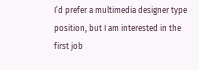I’d prefer a multimedia designer type position, but I am interested in the first job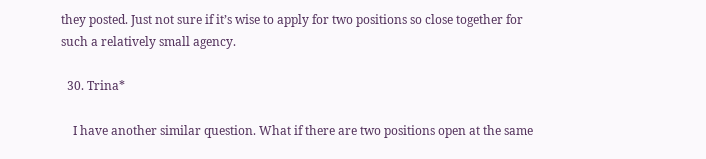they posted. Just not sure if it’s wise to apply for two positions so close together for such a relatively small agency.

  30. Trina*

    I have another similar question. What if there are two positions open at the same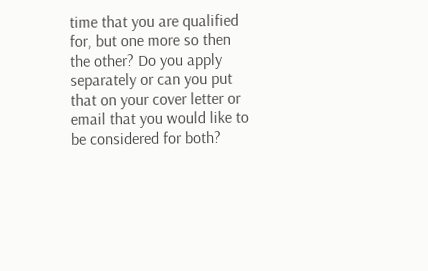time that you are qualified for, but one more so then the other? Do you apply separately or can you put that on your cover letter or email that you would like to be considered for both?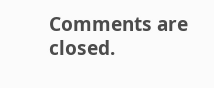Comments are closed.